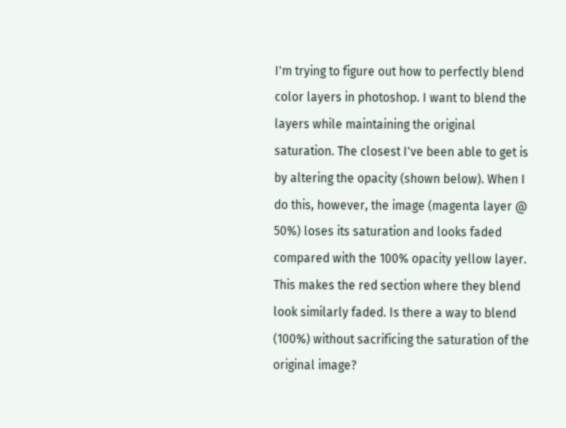I'm trying to figure out how to perfectly blend color layers in photoshop. I want to blend the layers while maintaining the original saturation. The closest I've been able to get is by altering the opacity (shown below). When I do this, however, the image (magenta layer @ 50%) loses its saturation and looks faded compared with the 100% opacity yellow layer. This makes the red section where they blend look similarly faded. Is there a way to blend (100%) without sacrificing the saturation of the original image?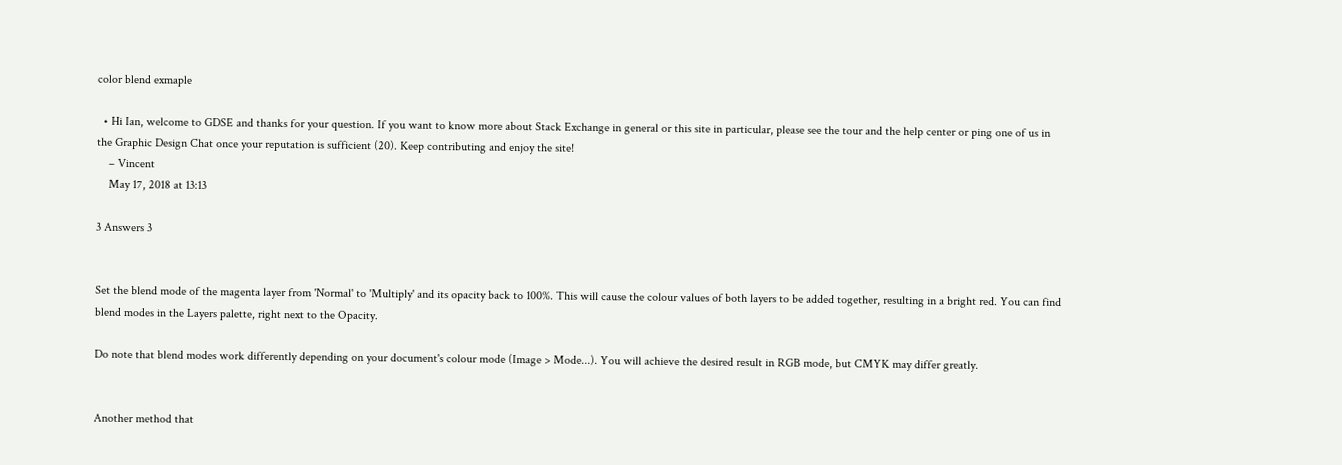color blend exmaple

  • Hi Ian, welcome to GDSE and thanks for your question. If you want to know more about Stack Exchange in general or this site in particular, please see the tour and the help center or ping one of us in the Graphic Design Chat once your reputation is sufficient (20). Keep contributing and enjoy the site!
    – Vincent
    May 17, 2018 at 13:13

3 Answers 3


Set the blend mode of the magenta layer from 'Normal' to 'Multiply' and its opacity back to 100%. This will cause the colour values of both layers to be added together, resulting in a bright red. You can find blend modes in the Layers palette, right next to the Opacity.

Do note that blend modes work differently depending on your document's colour mode (Image > Mode...). You will achieve the desired result in RGB mode, but CMYK may differ greatly.


Another method that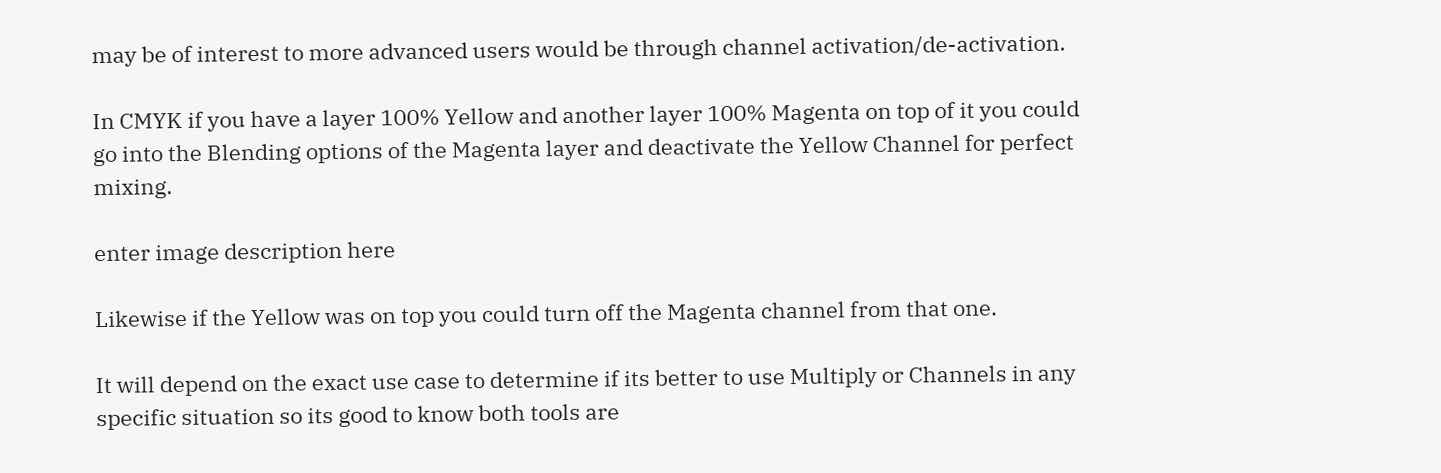may be of interest to more advanced users would be through channel activation/de-activation.

In CMYK if you have a layer 100% Yellow and another layer 100% Magenta on top of it you could go into the Blending options of the Magenta layer and deactivate the Yellow Channel for perfect mixing.

enter image description here

Likewise if the Yellow was on top you could turn off the Magenta channel from that one.

It will depend on the exact use case to determine if its better to use Multiply or Channels in any specific situation so its good to know both tools are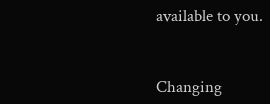available to you.


Changing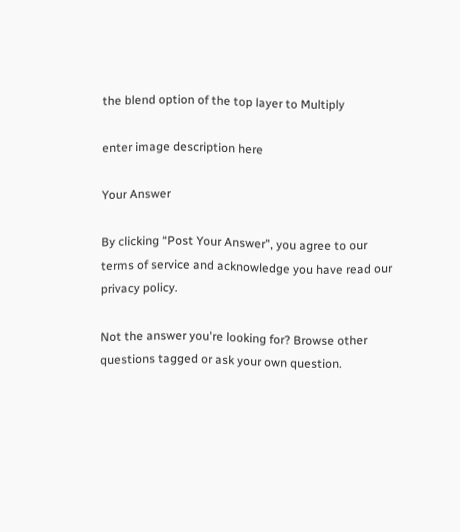the blend option of the top layer to Multiply

enter image description here

Your Answer

By clicking “Post Your Answer”, you agree to our terms of service and acknowledge you have read our privacy policy.

Not the answer you're looking for? Browse other questions tagged or ask your own question.